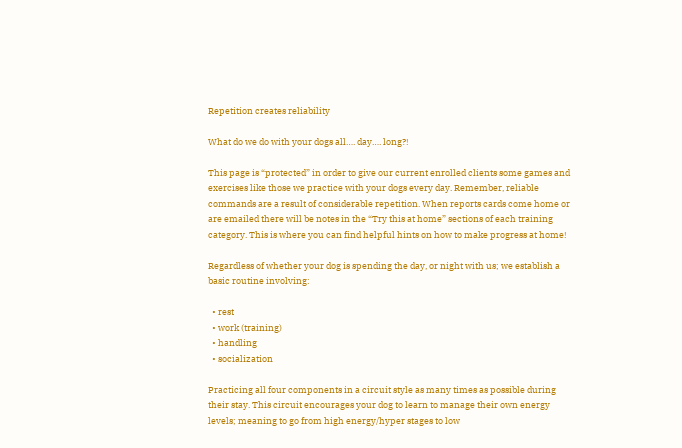Repetition creates reliability

What do we do with your dogs all…. day…. long?!

This page is “protected” in order to give our current enrolled clients some games and exercises like those we practice with your dogs every day. Remember, reliable commands are a result of considerable repetition. When reports cards come home or are emailed there will be notes in the “Try this at home” sections of each training category. This is where you can find helpful hints on how to make progress at home!

Regardless of whether your dog is spending the day, or night with us; we establish a basic routine involving:

  • rest
  • work (training)
  • handling
  • socialization

Practicing all four components in a circuit style as many times as possible during their stay. This circuit encourages your dog to learn to manage their own energy levels; meaning to go from high energy/hyper stages to low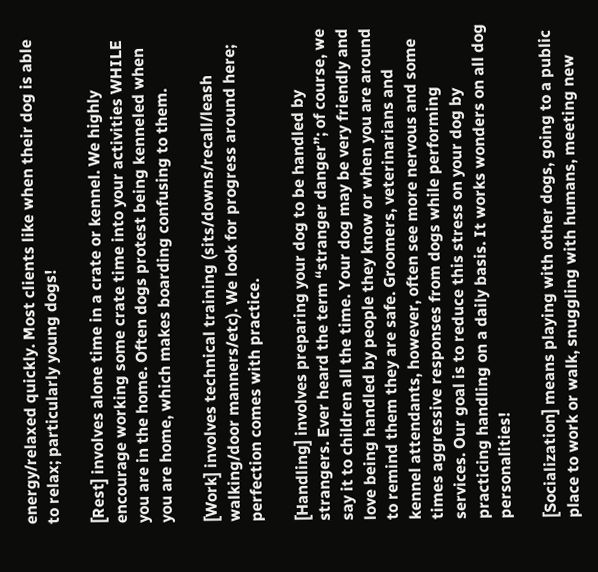energy/relaxed quickly. Most clients like when their dog is able to relax; particularly young dogs!

[Rest] involves alone time in a crate or kennel. We highly encourage working some crate time into your activities WHILE you are in the home. Often dogs protest being kenneled when you are home, which makes boarding confusing to them.

[Work] involves technical training (sits/downs/recall/leash walking/door manners/etc). We look for progress around here; perfection comes with practice.

[Handling] involves preparing your dog to be handled by strangers. Ever heard the term “stranger danger”; of course, we say it to children all the time. Your dog may be very friendly and love being handled by people they know or when you are around to remind them they are safe. Groomers, veterinarians and kennel attendants, however, often see more nervous and some times aggressive responses from dogs while performing services. Our goal is to reduce this stress on your dog by practicing handling on a daily basis. It works wonders on all dog personalities!

[Socialization] means playing with other dogs, going to a public place to work or walk, snuggling with humans, meeting new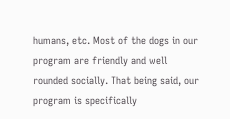humans, etc. Most of the dogs in our program are friendly and well rounded socially. That being said, our program is specifically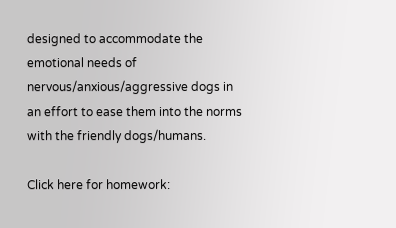designed to accommodate the emotional needs of nervous/anxious/aggressive dogs in an effort to ease them into the norms with the friendly dogs/humans.

Click here for homework: